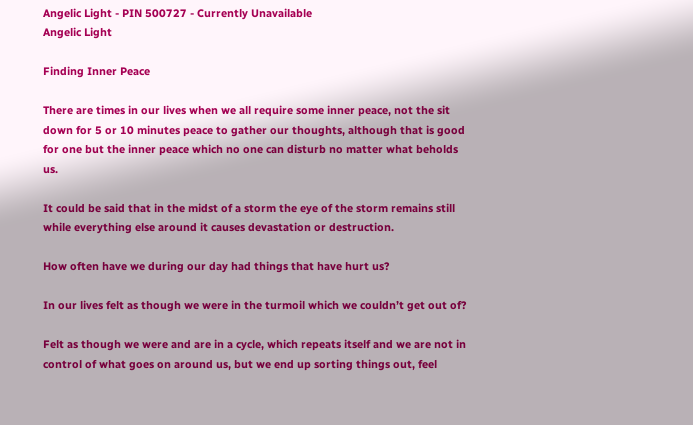Angelic Light - PIN 500727 - Currently Unavailable
Angelic Light

Finding Inner Peace

There are times in our lives when we all require some inner peace, not the sit down for 5 or 10 minutes peace to gather our thoughts, although that is good for one but the inner peace which no one can disturb no matter what beholds us.

It could be said that in the midst of a storm the eye of the storm remains still while everything else around it causes devastation or destruction.

How often have we during our day had things that have hurt us?

In our lives felt as though we were in the turmoil which we couldn’t get out of?

Felt as though we were and are in a cycle, which repeats itself and we are not in control of what goes on around us, but we end up sorting things out, feel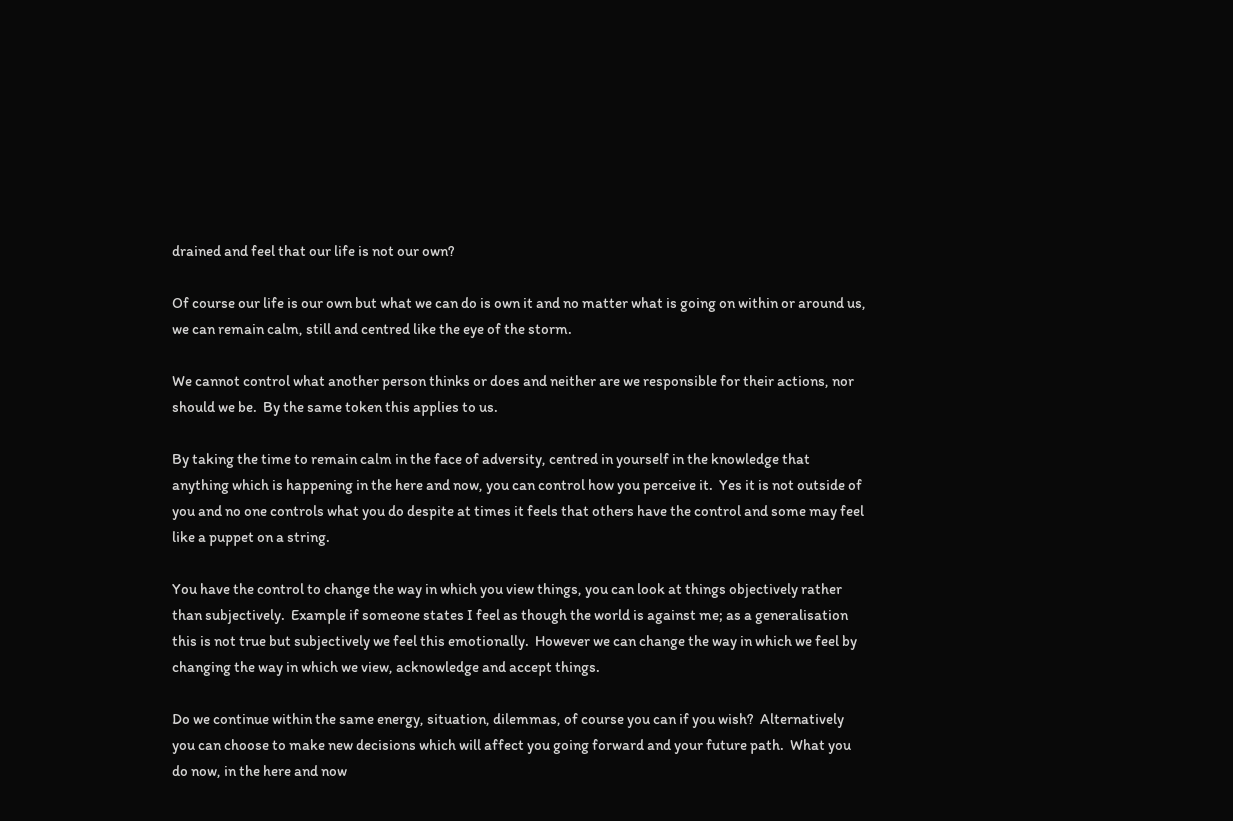drained and feel that our life is not our own?

Of course our life is our own but what we can do is own it and no matter what is going on within or around us, we can remain calm, still and centred like the eye of the storm.

We cannot control what another person thinks or does and neither are we responsible for their actions, nor should we be.  By the same token this applies to us.

By taking the time to remain calm in the face of adversity, centred in yourself in the knowledge that anything which is happening in the here and now, you can control how you perceive it.  Yes it is not outside of you and no one controls what you do despite at times it feels that others have the control and some may feel like a puppet on a string.

You have the control to change the way in which you view things, you can look at things objectively rather than subjectively.  Example if someone states I feel as though the world is against me; as a generalisation this is not true but subjectively we feel this emotionally.  However we can change the way in which we feel by changing the way in which we view, acknowledge and accept things.

Do we continue within the same energy, situation, dilemmas, of course you can if you wish?  Alternatively you can choose to make new decisions which will affect you going forward and your future path.  What you do now, in the here and now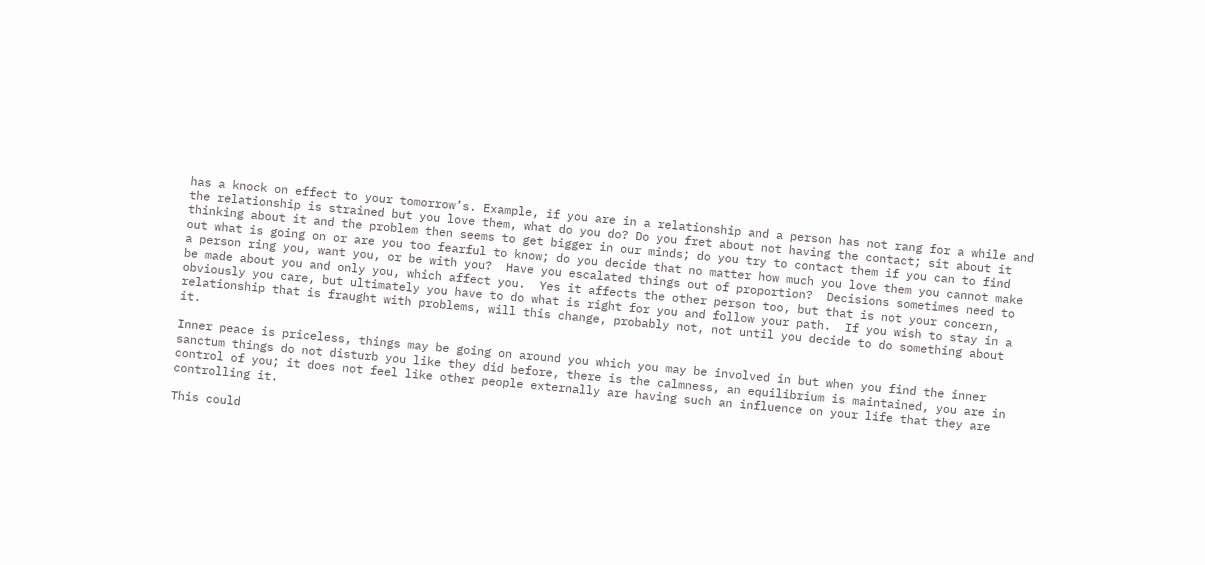has a knock on effect to your tomorrow’s. Example, if you are in a relationship and a person has not rang for a while and the relationship is strained but you love them, what do you do? Do you fret about not having the contact; sit about it thinking about it and the problem then seems to get bigger in our minds; do you try to contact them if you can to find out what is going on or are you too fearful to know; do you decide that no matter how much you love them you cannot make a person ring you, want you, or be with you?  Have you escalated things out of proportion?  Decisions sometimes need to be made about you and only you, which affect you.  Yes it affects the other person too, but that is not your concern, obviously you care, but ultimately you have to do what is right for you and follow your path.  If you wish to stay in a relationship that is fraught with problems, will this change, probably not, not until you decide to do something about it.

Inner peace is priceless, things may be going on around you which you may be involved in but when you find the inner sanctum things do not disturb you like they did before, there is the calmness, an equilibrium is maintained, you are in control of you; it does not feel like other people externally are having such an influence on your life that they are controlling it.

This could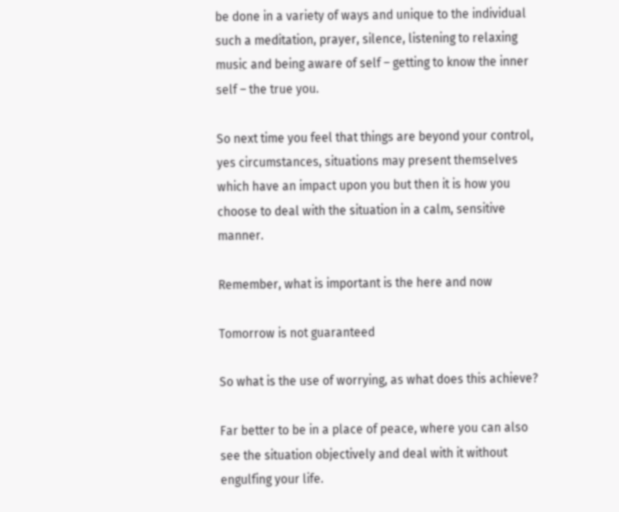be done in a variety of ways and unique to the individual such a meditation, prayer, silence, listening to relaxing music and being aware of self – getting to know the inner self – the true you.

So next time you feel that things are beyond your control, yes circumstances, situations may present themselves which have an impact upon you but then it is how you choose to deal with the situation in a calm, sensitive manner.

Remember, what is important is the here and now

Tomorrow is not guaranteed

So what is the use of worrying, as what does this achieve?

Far better to be in a place of peace, where you can also see the situation objectively and deal with it without engulfing your life.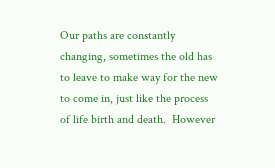Our paths are constantly changing, sometimes the old has to leave to make way for the new to come in, just like the process of life birth and death.  However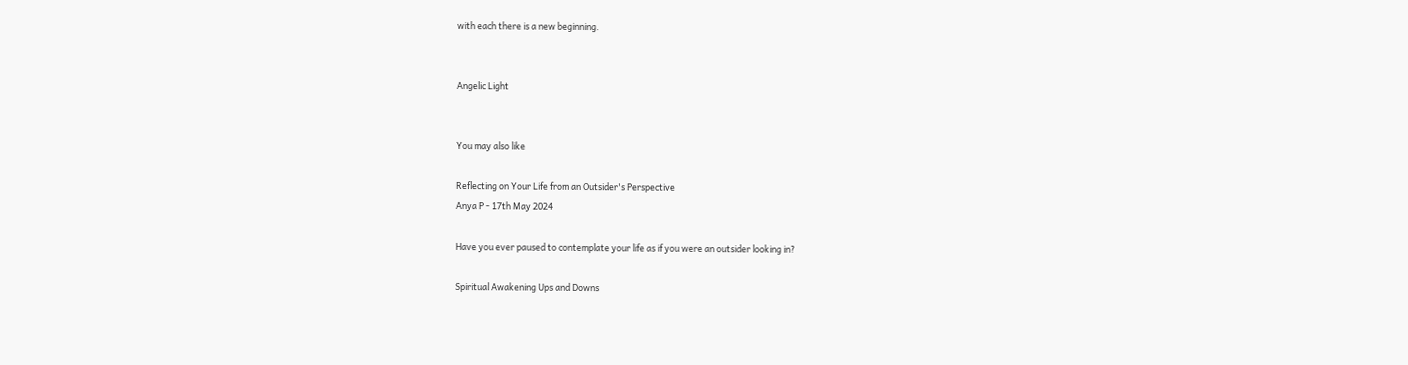with each there is a new beginning.


Angelic Light


You may also like

Reflecting on Your Life from an Outsider's Perspective
Anya P - 17th May 2024

Have you ever paused to contemplate your life as if you were an outsider looking in?

Spiritual Awakening Ups and Downs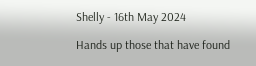Shelly - 16th May 2024

Hands up those that have found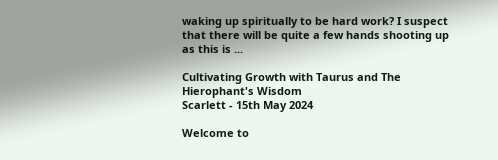waking up spiritually to be hard work? I suspect that there will be quite a few hands shooting up as this is ...

Cultivating Growth with Taurus and The Hierophant's Wisdom
Scarlett - 15th May 2024

Welcome to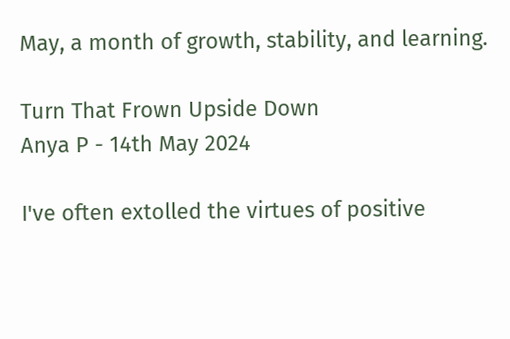May, a month of growth, stability, and learning.

Turn That Frown Upside Down
Anya P - 14th May 2024

I've often extolled the virtues of positive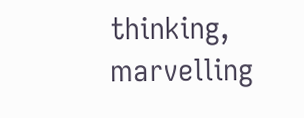thinking, marvelling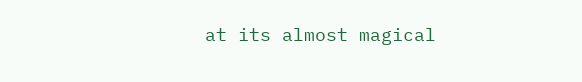at its almost magical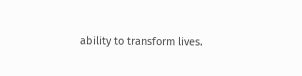ability to transform lives.